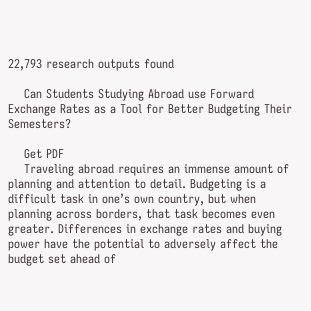22,793 research outputs found

    Can Students Studying Abroad use Forward Exchange Rates as a Tool for Better Budgeting Their Semesters?

    Get PDF
    Traveling abroad requires an immense amount of planning and attention to detail. Budgeting is a difficult task in one’s own country, but when planning across borders, that task becomes even greater. Differences in exchange rates and buying power have the potential to adversely affect the budget set ahead of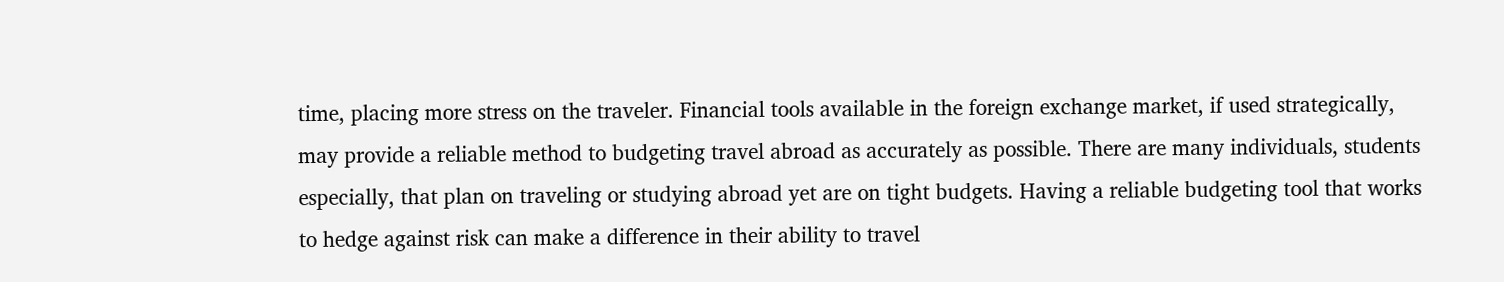time, placing more stress on the traveler. Financial tools available in the foreign exchange market, if used strategically, may provide a reliable method to budgeting travel abroad as accurately as possible. There are many individuals, students especially, that plan on traveling or studying abroad yet are on tight budgets. Having a reliable budgeting tool that works to hedge against risk can make a difference in their ability to travel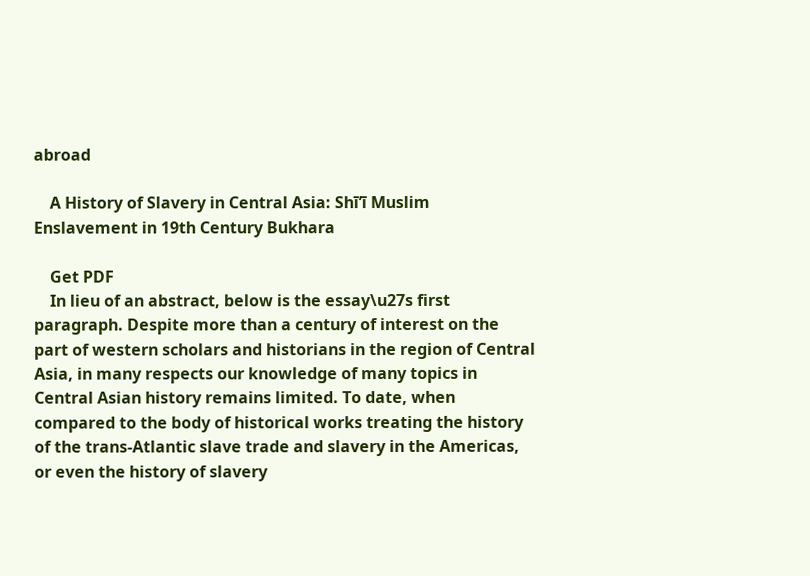abroad

    A History of Slavery in Central Asia: Shī’ī Muslim Enslavement in 19th Century Bukhara

    Get PDF
    In lieu of an abstract, below is the essay\u27s first paragraph. Despite more than a century of interest on the part of western scholars and historians in the region of Central Asia, in many respects our knowledge of many topics in Central Asian history remains limited. To date, when compared to the body of historical works treating the history of the trans-Atlantic slave trade and slavery in the Americas, or even the history of slavery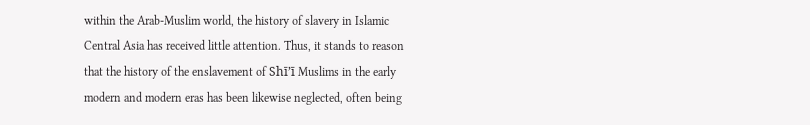within the Arab-Muslim world, the history of slavery in Islamic Central Asia has received little attention. Thus, it stands to reason that the history of the enslavement of Shī’ī Muslims in the early modern and modern eras has been likewise neglected, often being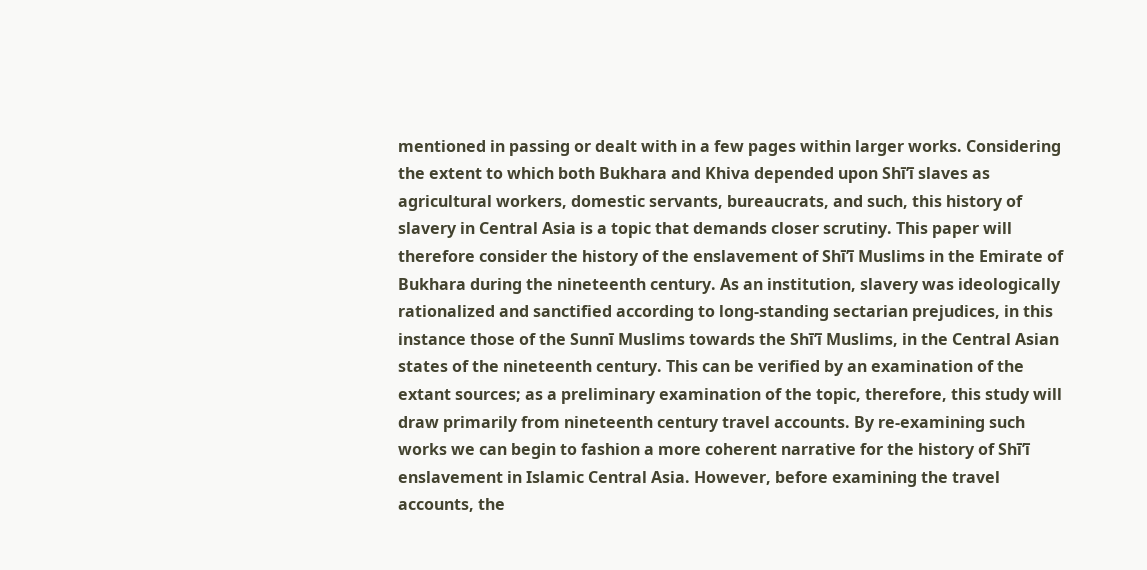mentioned in passing or dealt with in a few pages within larger works. Considering the extent to which both Bukhara and Khiva depended upon Shī’ī slaves as agricultural workers, domestic servants, bureaucrats, and such, this history of slavery in Central Asia is a topic that demands closer scrutiny. This paper will therefore consider the history of the enslavement of Shī’ī Muslims in the Emirate of Bukhara during the nineteenth century. As an institution, slavery was ideologically rationalized and sanctified according to long-standing sectarian prejudices, in this instance those of the Sunnī Muslims towards the Shī’ī Muslims, in the Central Asian states of the nineteenth century. This can be verified by an examination of the extant sources; as a preliminary examination of the topic, therefore, this study will draw primarily from nineteenth century travel accounts. By re-examining such works we can begin to fashion a more coherent narrative for the history of Shī’ī enslavement in Islamic Central Asia. However, before examining the travel accounts, the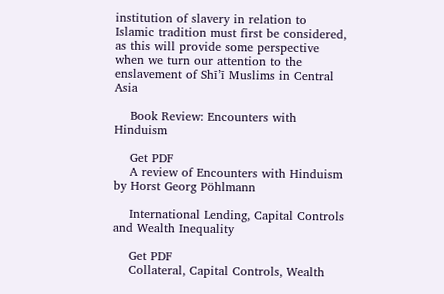institution of slavery in relation to Islamic tradition must first be considered, as this will provide some perspective when we turn our attention to the enslavement of Shī’ī Muslims in Central Asia

    Book Review: Encounters with Hinduism

    Get PDF
    A review of Encounters with Hinduism by Horst Georg Pöhlmann

    International Lending, Capital Controls and Wealth Inequality

    Get PDF
    Collateral, Capital Controls, Wealth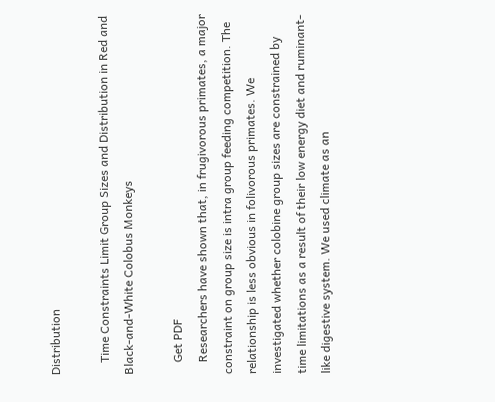Distribution

    Time Constraints Limit Group Sizes and Distribution in Red and Black-and-White Colobus Monkeys

    Get PDF
    Researchers have shown that, in frugivorous primates, a major constraint on group size is intra group feeding competition. The relationship is less obvious in folivorous primates. We investigated whether colobine group sizes are constrained by time limitations as a result of their low energy diet and ruminant-like digestive system. We used climate as an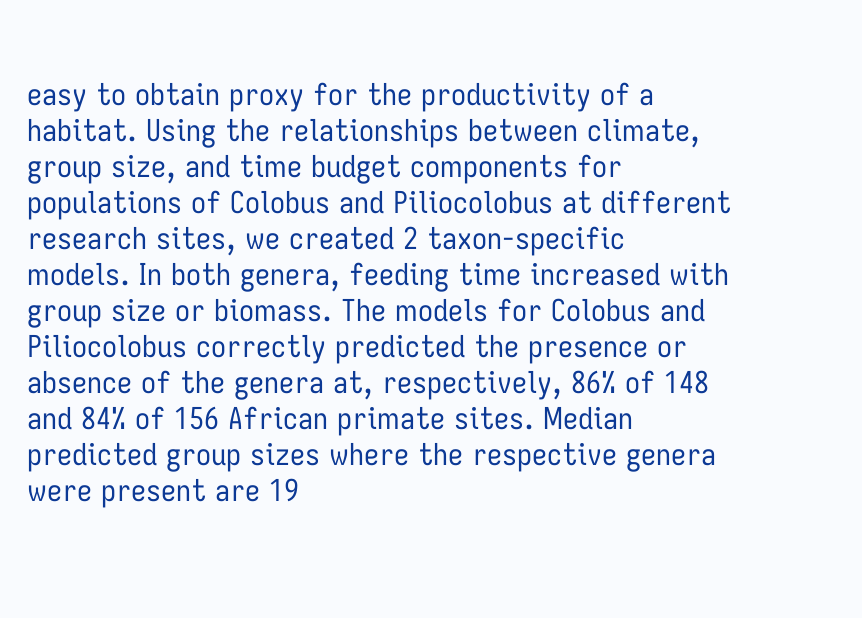easy to obtain proxy for the productivity of a habitat. Using the relationships between climate, group size, and time budget components for populations of Colobus and Piliocolobus at different research sites, we created 2 taxon-specific models. In both genera, feeding time increased with group size or biomass. The models for Colobus and Piliocolobus correctly predicted the presence or absence of the genera at, respectively, 86% of 148 and 84% of 156 African primate sites. Median predicted group sizes where the respective genera were present are 19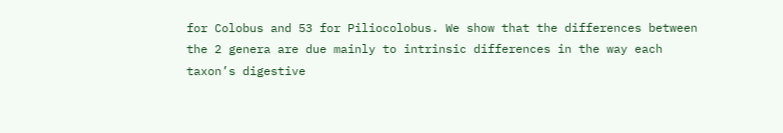for Colobus and 53 for Piliocolobus. We show that the differences between the 2 genera are due mainly to intrinsic differences in the way each taxon’s digestive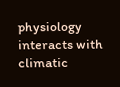physiology interacts with climatic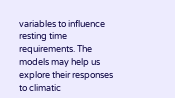variables to influence resting time requirements. The models may help us explore their responses to climatic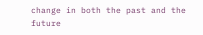change in both the past and the future